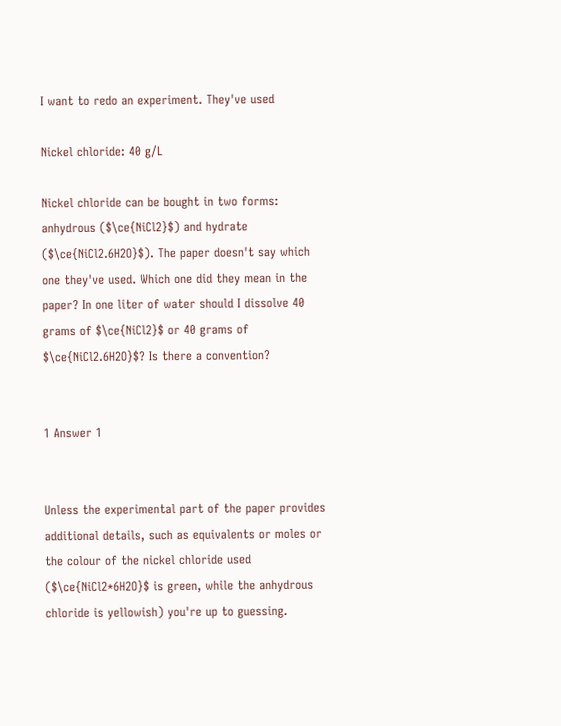I want to redo an experiment. They've used

Nickel chloride: 40 g/L

Nickel chloride can be bought in two forms: anhydrous ($\ce{NiCl2}$) and hydrate ($\ce{NiCl2.6H2O}$). The paper doesn't say which one they've used. Which one did they mean in the paper? In one liter of water should I dissolve 40 grams of $\ce{NiCl2}$ or 40 grams of $\ce{NiCl2.6H2O}$? Is there a convention?


1 Answer 1


Unless the experimental part of the paper provides additional details, such as equivalents or moles or the colour of the nickel chloride used ($\ce{NiCl2*6H2O}$ is green, while the anhydrous chloride is yellowish) you're up to guessing.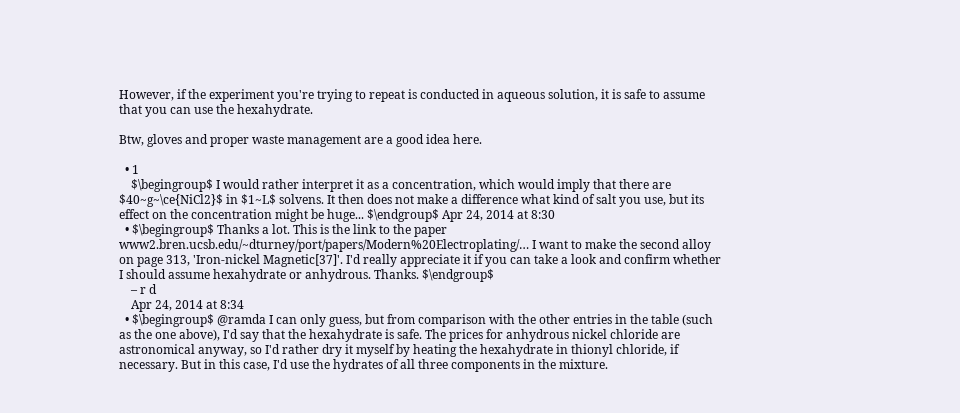However, if the experiment you're trying to repeat is conducted in aqueous solution, it is safe to assume that you can use the hexahydrate.

Btw, gloves and proper waste management are a good idea here.

  • 1
    $\begingroup$ I would rather interpret it as a concentration, which would imply that there are $40~g~\ce{NiCl2}$ in $1~L$ solvens. It then does not make a difference what kind of salt you use, but its effect on the concentration might be huge... $\endgroup$ Apr 24, 2014 at 8:30
  • $\begingroup$ Thanks a lot. This is the link to the paper www2.bren.ucsb.edu/~dturney/port/papers/Modern%20Electroplating/… I want to make the second alloy on page 313, 'Iron-nickel Magnetic[37]'. I'd really appreciate it if you can take a look and confirm whether I should assume hexahydrate or anhydrous. Thanks. $\endgroup$
    – r d
    Apr 24, 2014 at 8:34
  • $\begingroup$ @ramda I can only guess, but from comparison with the other entries in the table (such as the one above), I'd say that the hexahydrate is safe. The prices for anhydrous nickel chloride are astronomical anyway, so I'd rather dry it myself by heating the hexahydrate in thionyl chloride, if necessary. But in this case, I'd use the hydrates of all three components in the mixture.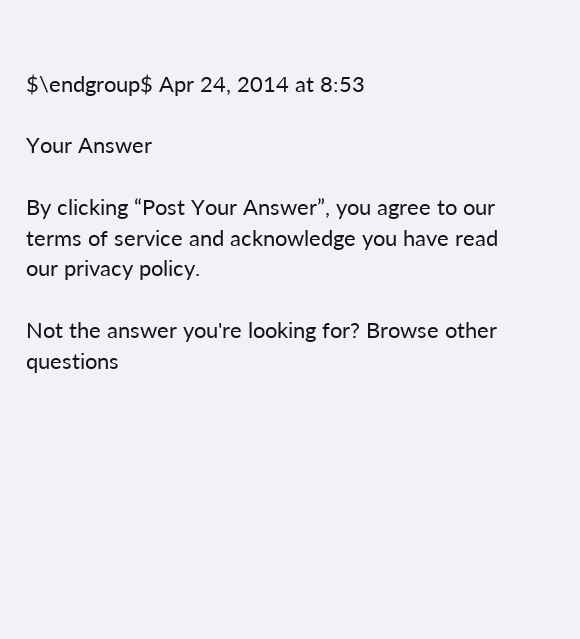$\endgroup$ Apr 24, 2014 at 8:53

Your Answer

By clicking “Post Your Answer”, you agree to our terms of service and acknowledge you have read our privacy policy.

Not the answer you're looking for? Browse other questions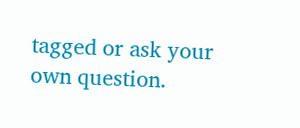tagged or ask your own question.